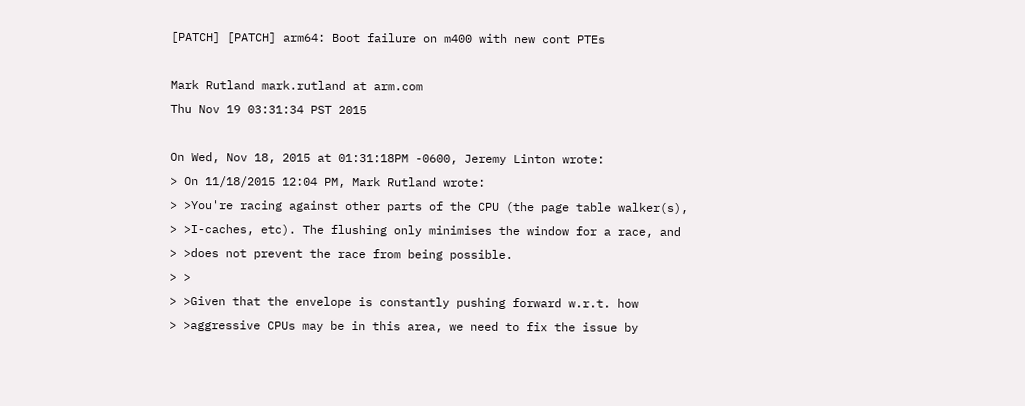[PATCH] [PATCH] arm64: Boot failure on m400 with new cont PTEs

Mark Rutland mark.rutland at arm.com
Thu Nov 19 03:31:34 PST 2015

On Wed, Nov 18, 2015 at 01:31:18PM -0600, Jeremy Linton wrote:
> On 11/18/2015 12:04 PM, Mark Rutland wrote:
> >You're racing against other parts of the CPU (the page table walker(s),
> >I-caches, etc). The flushing only minimises the window for a race, and
> >does not prevent the race from being possible.
> >
> >Given that the envelope is constantly pushing forward w.r.t. how
> >aggressive CPUs may be in this area, we need to fix the issue by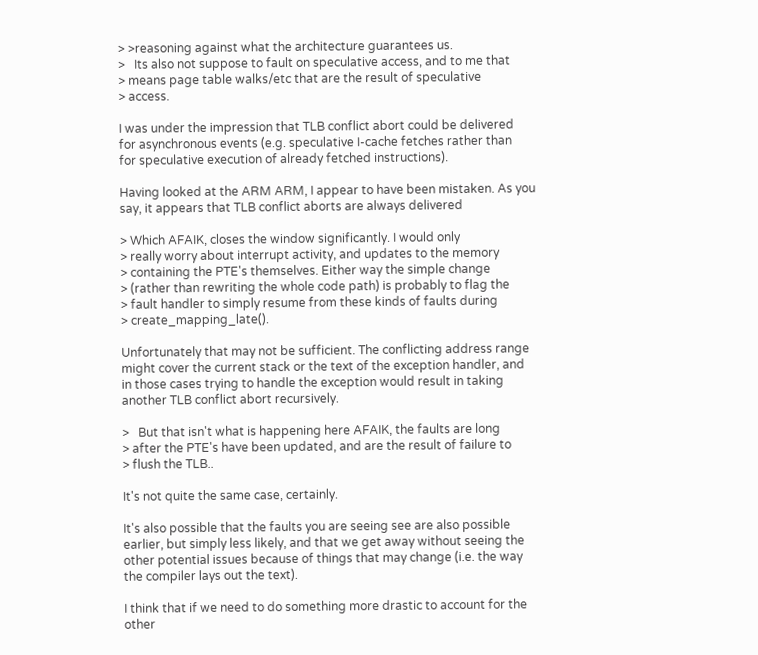> >reasoning against what the architecture guarantees us.
>   Its also not suppose to fault on speculative access, and to me that
> means page table walks/etc that are the result of speculative
> access.

I was under the impression that TLB conflict abort could be delivered
for asynchronous events (e.g. speculative I-cache fetches rather than
for speculative execution of already fetched instructions).

Having looked at the ARM ARM, I appear to have been mistaken. As you
say, it appears that TLB conflict aborts are always delivered

> Which AFAIK, closes the window significantly. I would only
> really worry about interrupt activity, and updates to the memory
> containing the PTE's themselves. Either way the simple change
> (rather than rewriting the whole code path) is probably to flag the
> fault handler to simply resume from these kinds of faults during
> create_mapping_late().

Unfortunately that may not be sufficient. The conflicting address range
might cover the current stack or the text of the exception handler, and
in those cases trying to handle the exception would result in taking
another TLB conflict abort recursively.

>   But that isn't what is happening here AFAIK, the faults are long
> after the PTE's have been updated, and are the result of failure to
> flush the TLB..

It's not quite the same case, certainly.

It's also possible that the faults you are seeing see are also possible
earlier, but simply less likely, and that we get away without seeing the
other potential issues because of things that may change (i.e. the way
the compiler lays out the text).

I think that if we need to do something more drastic to account for the
other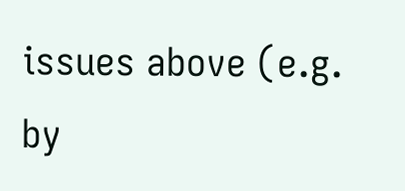issues above (e.g. by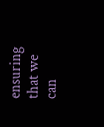ensuring that we can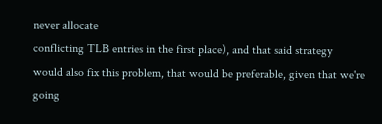never allocate
conflicting TLB entries in the first place), and that said strategy
would also fix this problem, that would be preferable, given that we're
going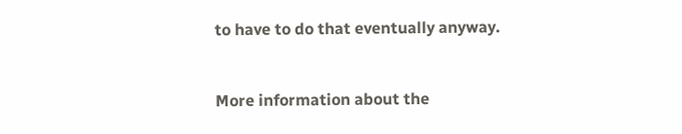to have to do that eventually anyway.


More information about the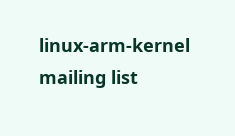linux-arm-kernel mailing list